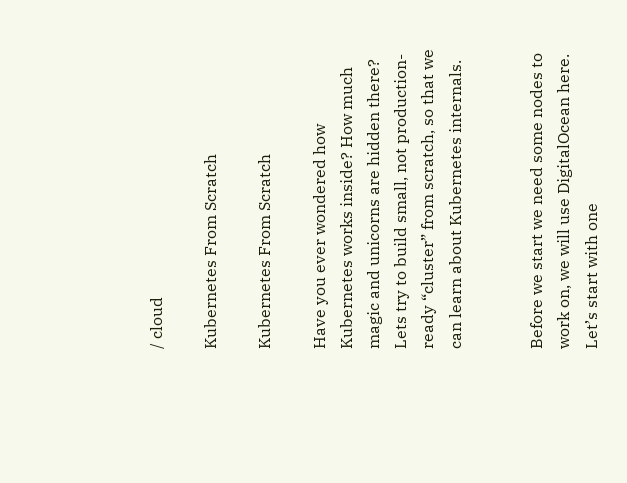/ cloud

Kubernetes From Scratch

Kubernetes From Scratch

Have you ever wondered how Kubernetes works inside? How much magic and unicorns are hidden there? Lets try to build small, not production-ready “cluster” from scratch, so that we can learn about Kubernetes internals.


Before we start we need some nodes to work on, we will use DigitalOcean here. Let’s start with one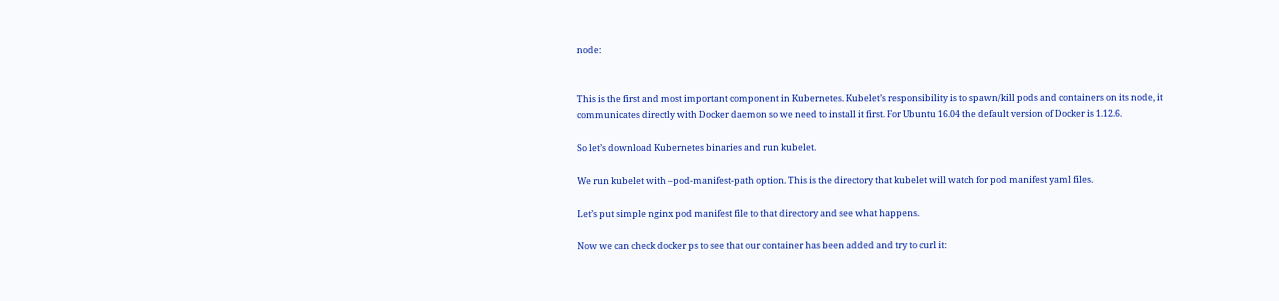node:


This is the first and most important component in Kubernetes. Kubelet’s responsibility is to spawn/kill pods and containers on its node, it communicates directly with Docker daemon so we need to install it first. For Ubuntu 16.04 the default version of Docker is 1.12.6.

So let’s download Kubernetes binaries and run kubelet.

We run kubelet with –pod-manifest-path option. This is the directory that kubelet will watch for pod manifest yaml files.

Let’s put simple nginx pod manifest file to that directory and see what happens.

Now we can check docker ps to see that our container has been added and try to curl it: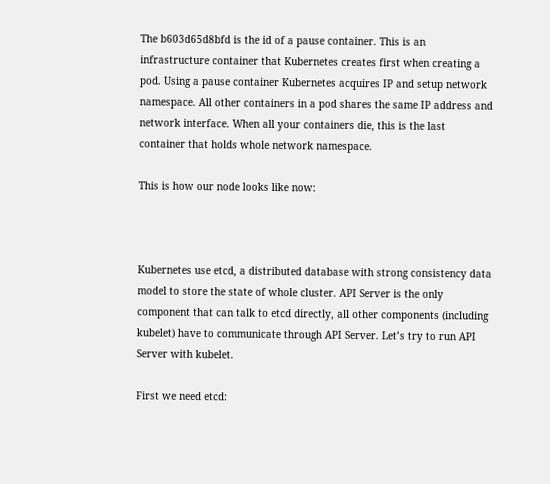The b603d65d8bfd is the id of a pause container. This is an infrastructure container that Kubernetes creates first when creating a pod. Using a pause container Kubernetes acquires IP and setup network namespace. All other containers in a pod shares the same IP address and network interface. When all your containers die, this is the last container that holds whole network namespace.

This is how our node looks like now:



Kubernetes use etcd, a distributed database with strong consistency data model to store the state of whole cluster. API Server is the only component that can talk to etcd directly, all other components (including kubelet) have to communicate through API Server. Let’s try to run API Server with kubelet.

First we need etcd: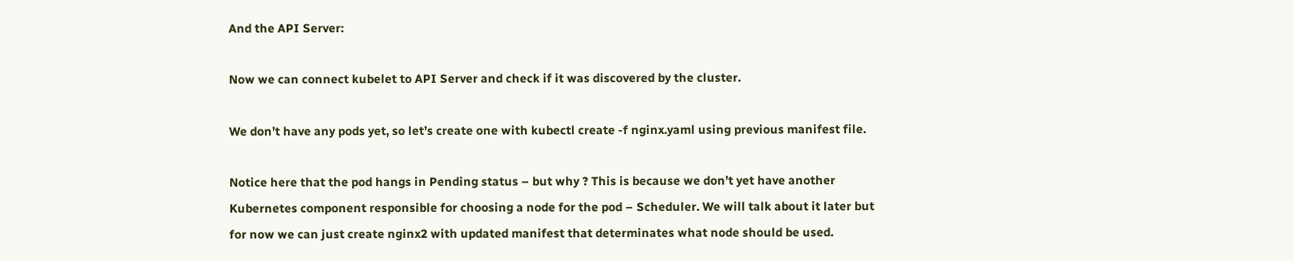And the API Server:

Now we can connect kubelet to API Server and check if it was discovered by the cluster.

We don’t have any pods yet, so let’s create one with kubectl create -f nginx.yaml using previous manifest file.

Notice here that the pod hangs in Pending status – but why ? This is because we don’t yet have another Kubernetes component responsible for choosing a node for the pod – Scheduler. We will talk about it later but for now we can just create nginx2 with updated manifest that determinates what node should be used.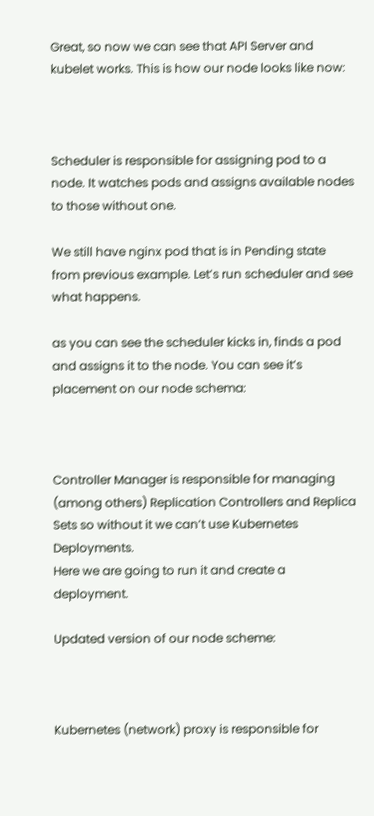Great, so now we can see that API Server and kubelet works. This is how our node looks like now:



Scheduler is responsible for assigning pod to a node. It watches pods and assigns available nodes to those without one.

We still have nginx pod that is in Pending state from previous example. Let’s run scheduler and see what happens.

as you can see the scheduler kicks in, finds a pod and assigns it to the node. You can see it’s placement on our node schema:



Controller Manager is responsible for managing (among others) Replication Controllers and Replica Sets so without it we can’t use Kubernetes Deployments.
Here we are going to run it and create a deployment.

Updated version of our node scheme:



Kubernetes (network) proxy is responsible for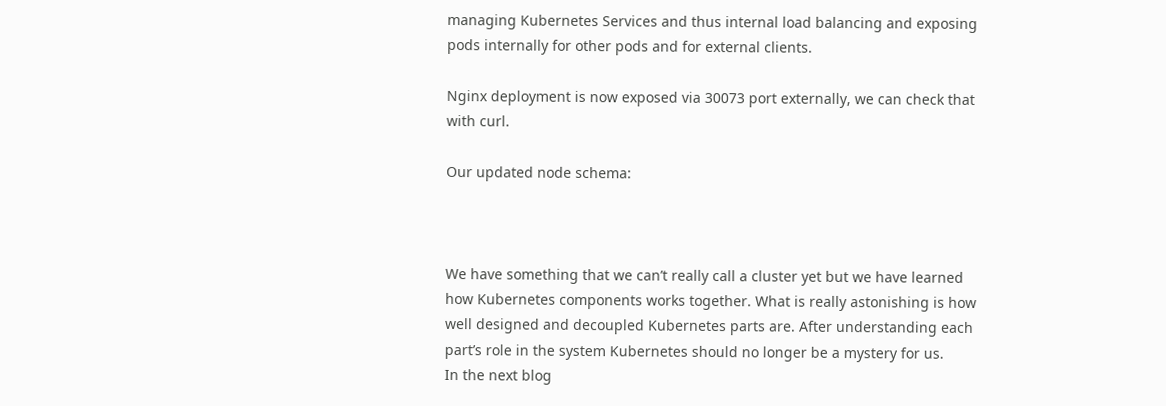managing Kubernetes Services and thus internal load balancing and exposing pods internally for other pods and for external clients.

Nginx deployment is now exposed via 30073 port externally, we can check that with curl.

Our updated node schema:



We have something that we can’t really call a cluster yet but we have learned how Kubernetes components works together. What is really astonishing is how well designed and decoupled Kubernetes parts are. After understanding each part’s role in the system Kubernetes should no longer be a mystery for us.
In the next blog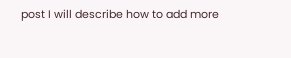post I will describe how to add more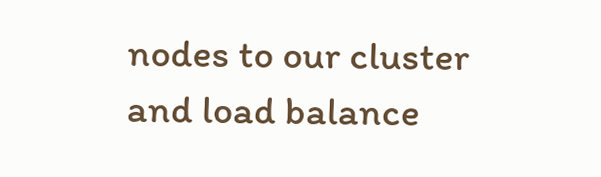nodes to our cluster and load balance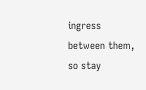ingress between them, so stay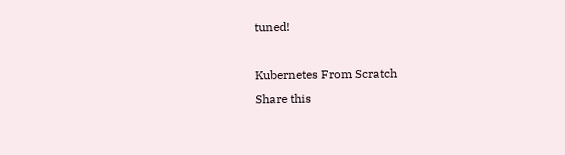tuned!

Kubernetes From Scratch
Share this